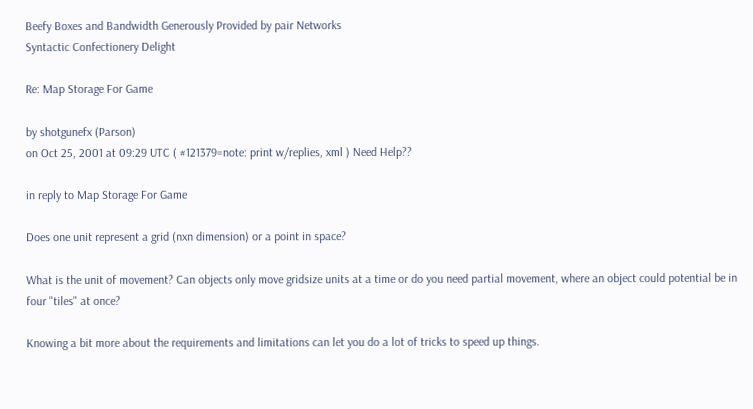Beefy Boxes and Bandwidth Generously Provided by pair Networks
Syntactic Confectionery Delight

Re: Map Storage For Game

by shotgunefx (Parson)
on Oct 25, 2001 at 09:29 UTC ( #121379=note: print w/replies, xml ) Need Help??

in reply to Map Storage For Game

Does one unit represent a grid (nxn dimension) or a point in space?

What is the unit of movement? Can objects only move gridsize units at a time or do you need partial movement, where an object could potential be in four "tiles" at once?

Knowing a bit more about the requirements and limitations can let you do a lot of tricks to speed up things.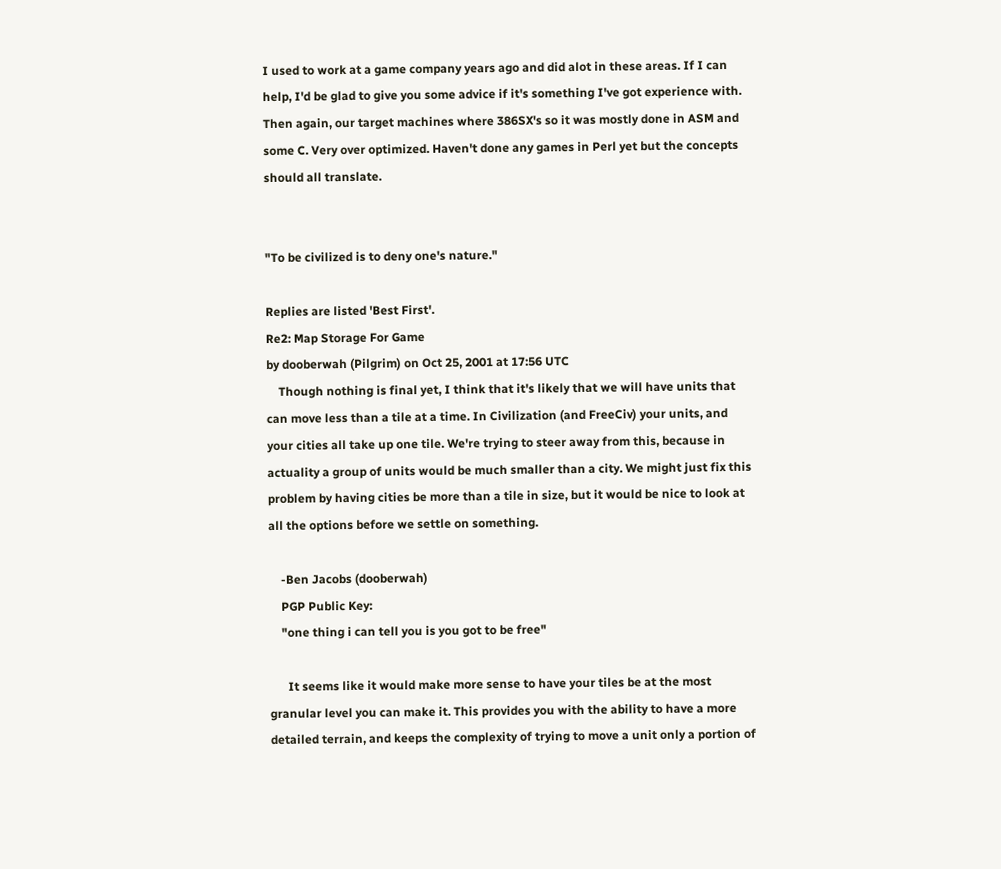I used to work at a game company years ago and did alot in these areas. If I can help, I'd be glad to give you some advice if it's something I've got experience with. Then again, our target machines where 386SX's so it was mostly done in ASM and some C. Very over optimized. Haven't done any games in Perl yet but the concepts should all translate.


"To be civilized is to deny one's nature."

Replies are listed 'Best First'.
Re2: Map Storage For Game
by dooberwah (Pilgrim) on Oct 25, 2001 at 17:56 UTC
    Though nothing is final yet, I think that it's likely that we will have units that can move less than a tile at a time. In Civilization (and FreeCiv) your units, and your cities all take up one tile. We're trying to steer away from this, because in actuality a group of units would be much smaller than a city. We might just fix this problem by having cities be more than a tile in size, but it would be nice to look at all the options before we settle on something.

    -Ben Jacobs (dooberwah)
    PGP Public Key:
    "one thing i can tell you is you got to be free"

      It seems like it would make more sense to have your tiles be at the most granular level you can make it. This provides you with the ability to have a more detailed terrain, and keeps the complexity of trying to move a unit only a portion of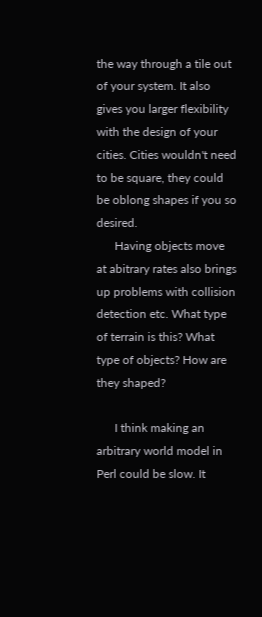the way through a tile out of your system. It also gives you larger flexibility with the design of your cities. Cities wouldn't need to be square, they could be oblong shapes if you so desired.
      Having objects move at abitrary rates also brings up problems with collision detection etc. What type of terrain is this? What type of objects? How are they shaped?

      I think making an arbitrary world model in Perl could be slow. It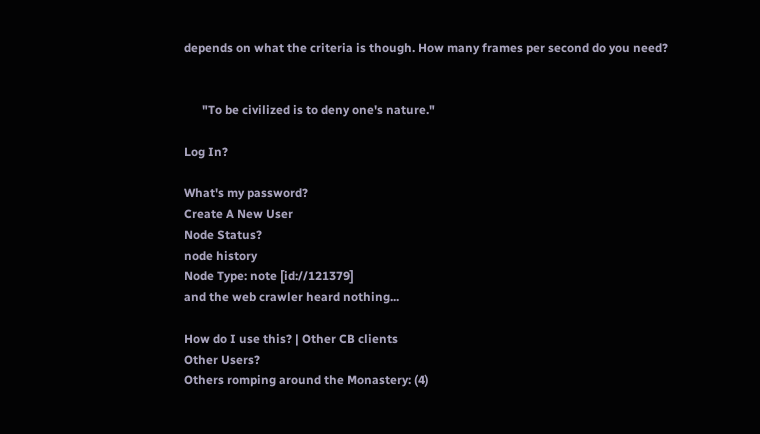depends on what the criteria is though. How many frames per second do you need?


      "To be civilized is to deny one's nature."

Log In?

What's my password?
Create A New User
Node Status?
node history
Node Type: note [id://121379]
and the web crawler heard nothing...

How do I use this? | Other CB clients
Other Users?
Others romping around the Monastery: (4)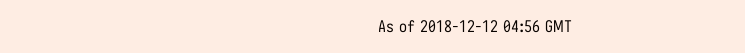As of 2018-12-12 04:56 GMT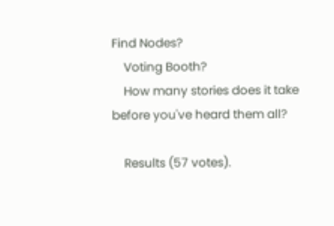Find Nodes?
    Voting Booth?
    How many stories does it take before you've heard them all?

    Results (57 votes).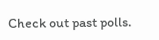Check out past polls.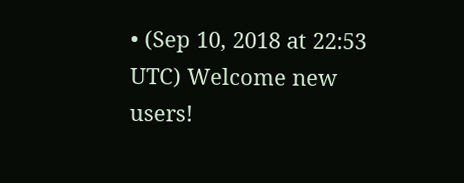• (Sep 10, 2018 at 22:53 UTC) Welcome new users!